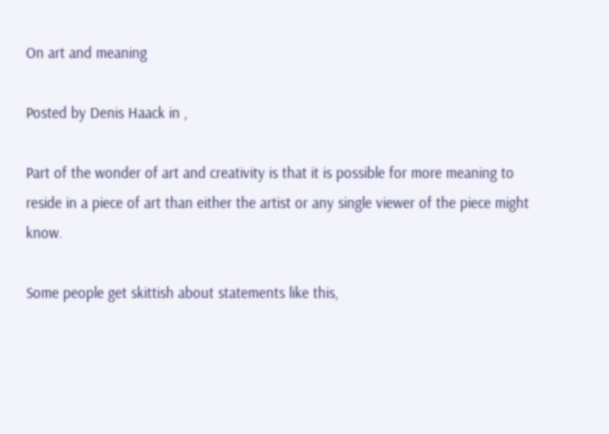On art and meaning

Posted by Denis Haack in ,

Part of the wonder of art and creativity is that it is possible for more meaning to reside in a piece of art than either the artist or any single viewer of the piece might know.

Some people get skittish about statements like this,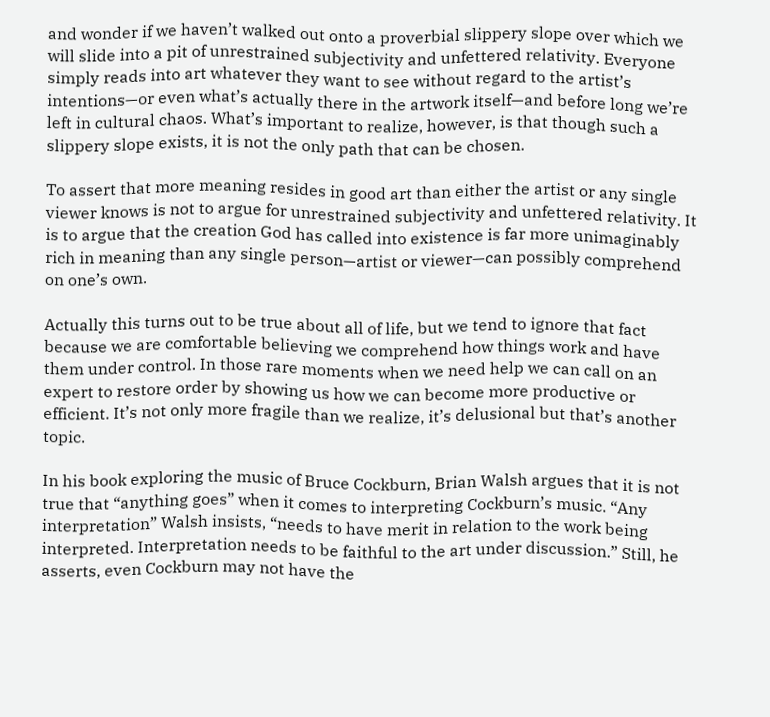and wonder if we haven’t walked out onto a proverbial slippery slope over which we will slide into a pit of unrestrained subjectivity and unfettered relativity. Everyone simply reads into art whatever they want to see without regard to the artist’s intentions—or even what’s actually there in the artwork itself—and before long we’re left in cultural chaos. What’s important to realize, however, is that though such a slippery slope exists, it is not the only path that can be chosen.

To assert that more meaning resides in good art than either the artist or any single viewer knows is not to argue for unrestrained subjectivity and unfettered relativity. It is to argue that the creation God has called into existence is far more unimaginably rich in meaning than any single person—artist or viewer—can possibly comprehend on one’s own.

Actually this turns out to be true about all of life, but we tend to ignore that fact because we are comfortable believing we comprehend how things work and have them under control. In those rare moments when we need help we can call on an expert to restore order by showing us how we can become more productive or efficient. It’s not only more fragile than we realize, it’s delusional but that’s another topic.

In his book exploring the music of Bruce Cockburn, Brian Walsh argues that it is not true that “anything goes” when it comes to interpreting Cockburn’s music. “Any interpretation” Walsh insists, “needs to have merit in relation to the work being interpreted. Interpretation needs to be faithful to the art under discussion.” Still, he asserts, even Cockburn may not have the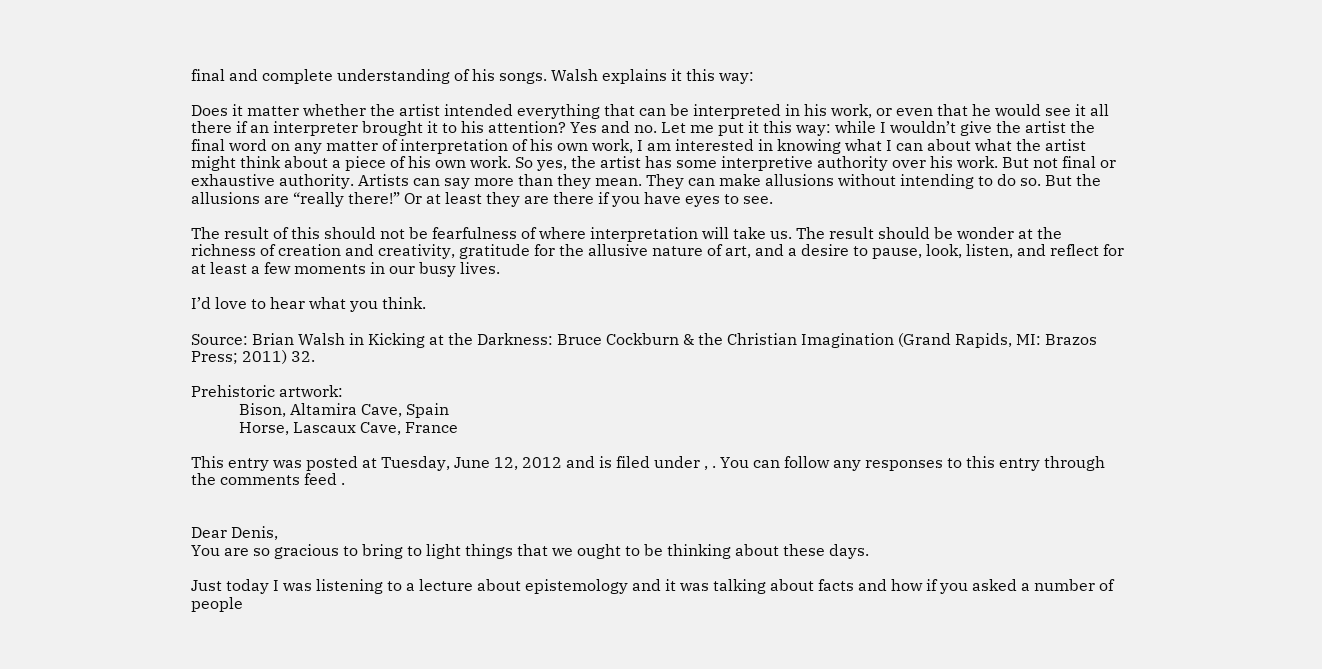final and complete understanding of his songs. Walsh explains it this way:

Does it matter whether the artist intended everything that can be interpreted in his work, or even that he would see it all there if an interpreter brought it to his attention? Yes and no. Let me put it this way: while I wouldn’t give the artist the final word on any matter of interpretation of his own work, I am interested in knowing what I can about what the artist might think about a piece of his own work. So yes, the artist has some interpretive authority over his work. But not final or exhaustive authority. Artists can say more than they mean. They can make allusions without intending to do so. But the allusions are “really there!” Or at least they are there if you have eyes to see.

The result of this should not be fearfulness of where interpretation will take us. The result should be wonder at the richness of creation and creativity, gratitude for the allusive nature of art, and a desire to pause, look, listen, and reflect for at least a few moments in our busy lives.

I’d love to hear what you think.

Source: Brian Walsh in Kicking at the Darkness: Bruce Cockburn & the Christian Imagination (Grand Rapids, MI: Brazos Press; 2011) 32.

Prehistoric artwork:
            Bison, Altamira Cave, Spain
            Horse, Lascaux Cave, France

This entry was posted at Tuesday, June 12, 2012 and is filed under , . You can follow any responses to this entry through the comments feed .


Dear Denis,
You are so gracious to bring to light things that we ought to be thinking about these days.

Just today I was listening to a lecture about epistemology and it was talking about facts and how if you asked a number of people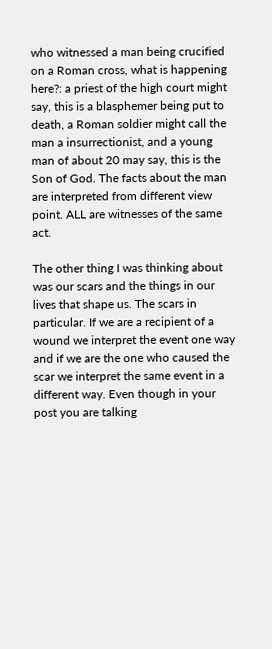who witnessed a man being crucified on a Roman cross, what is happening here?: a priest of the high court might say, this is a blasphemer being put to death, a Roman soldier might call the man a insurrectionist, and a young man of about 20 may say, this is the Son of God. The facts about the man are interpreted from different view point. ALL are witnesses of the same act.

The other thing I was thinking about was our scars and the things in our lives that shape us. The scars in particular. If we are a recipient of a wound we interpret the event one way and if we are the one who caused the scar we interpret the same event in a different way. Even though in your post you are talking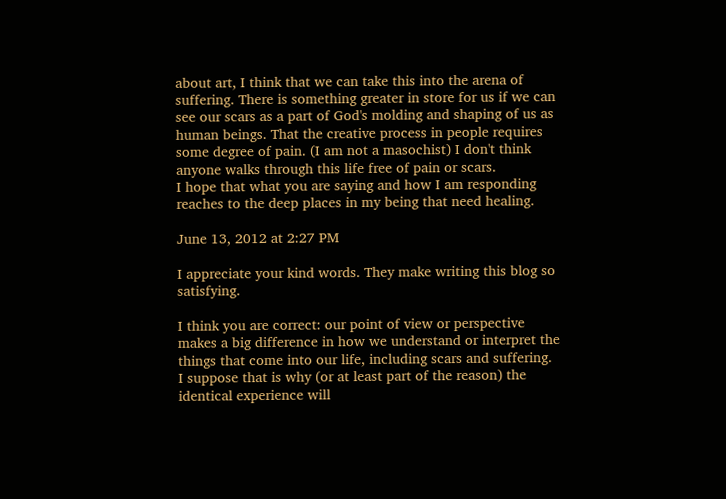about art, I think that we can take this into the arena of suffering. There is something greater in store for us if we can see our scars as a part of God's molding and shaping of us as human beings. That the creative process in people requires some degree of pain. (I am not a masochist) I don't think anyone walks through this life free of pain or scars.
I hope that what you are saying and how I am responding reaches to the deep places in my being that need healing.

June 13, 2012 at 2:27 PM

I appreciate your kind words. They make writing this blog so satisfying.

I think you are correct: our point of view or perspective makes a big difference in how we understand or interpret the things that come into our life, including scars and suffering. I suppose that is why (or at least part of the reason) the identical experience will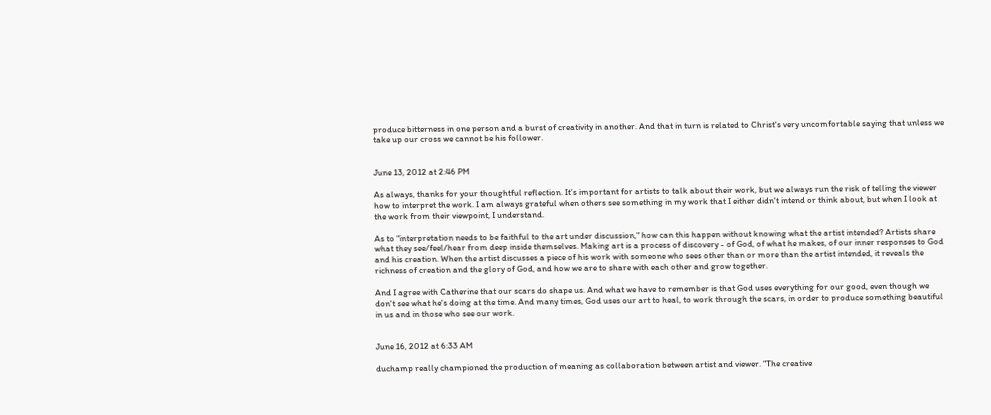produce bitterness in one person and a burst of creativity in another. And that in turn is related to Christ's very uncomfortable saying that unless we take up our cross we cannot be his follower.


June 13, 2012 at 2:46 PM

As always, thanks for your thoughtful reflection. It's important for artists to talk about their work, but we always run the risk of telling the viewer how to interpret the work. I am always grateful when others see something in my work that I either didn't intend or think about, but when I look at the work from their viewpoint, I understand.

As to "interpretation needs to be faithful to the art under discussion," how can this happen without knowing what the artist intended? Artists share what they see/feel/hear from deep inside themselves. Making art is a process of discovery - of God, of what he makes, of our inner responses to God and his creation. When the artist discusses a piece of his work with someone who sees other than or more than the artist intended, it reveals the richness of creation and the glory of God, and how we are to share with each other and grow together.

And I agree with Catherine that our scars do shape us. And what we have to remember is that God uses everything for our good, even though we don't see what he's doing at the time. And many times, God uses our art to heal, to work through the scars, in order to produce something beautiful in us and in those who see our work.


June 16, 2012 at 6:33 AM

duchamp really championed the production of meaning as collaboration between artist and viewer. "The creative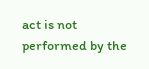act is not performed by the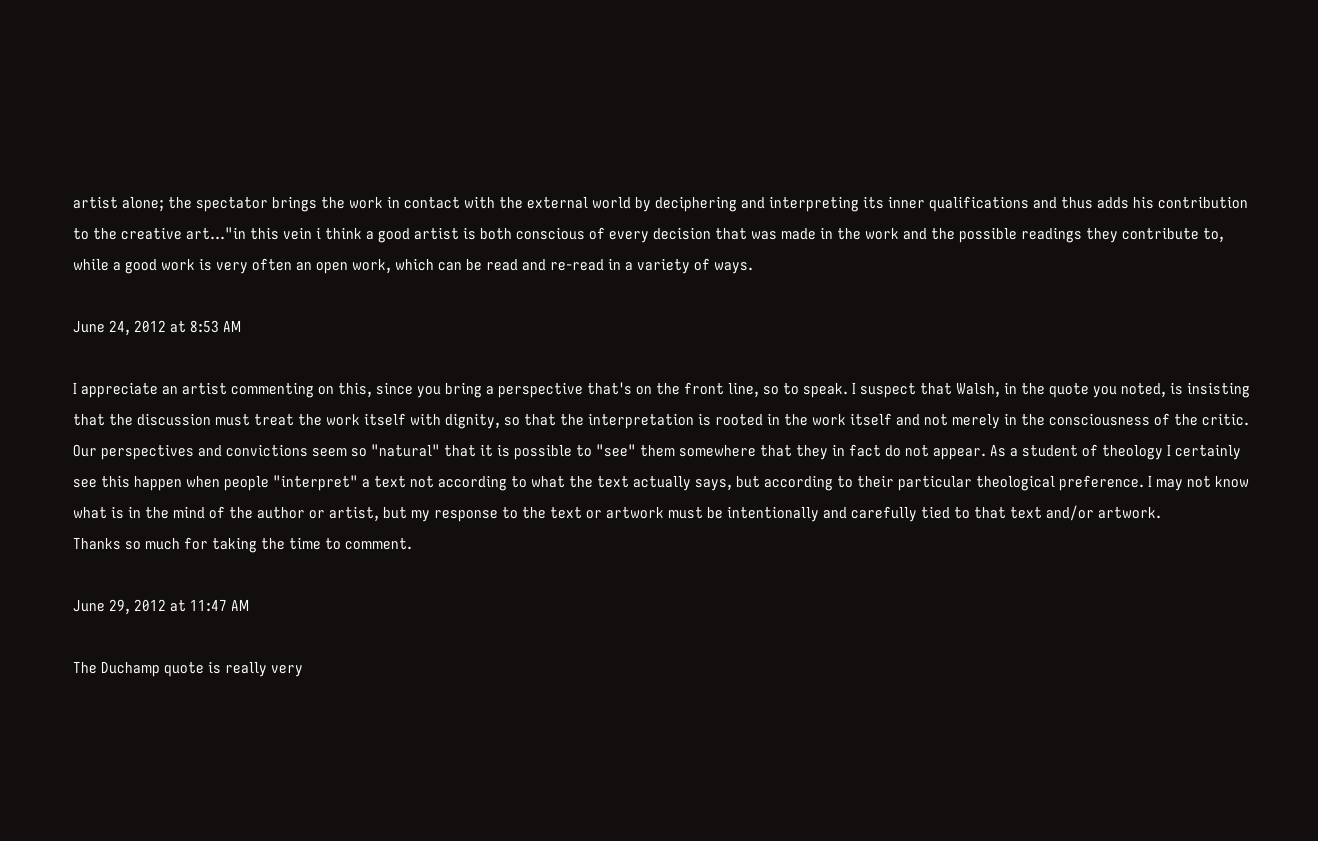artist alone; the spectator brings the work in contact with the external world by deciphering and interpreting its inner qualifications and thus adds his contribution to the creative art…"in this vein i think a good artist is both conscious of every decision that was made in the work and the possible readings they contribute to, while a good work is very often an open work, which can be read and re-read in a variety of ways.

June 24, 2012 at 8:53 AM

I appreciate an artist commenting on this, since you bring a perspective that's on the front line, so to speak. I suspect that Walsh, in the quote you noted, is insisting that the discussion must treat the work itself with dignity, so that the interpretation is rooted in the work itself and not merely in the consciousness of the critic. Our perspectives and convictions seem so "natural" that it is possible to "see" them somewhere that they in fact do not appear. As a student of theology I certainly see this happen when people "interpret" a text not according to what the text actually says, but according to their particular theological preference. I may not know what is in the mind of the author or artist, but my response to the text or artwork must be intentionally and carefully tied to that text and/or artwork.
Thanks so much for taking the time to comment.

June 29, 2012 at 11:47 AM

The Duchamp quote is really very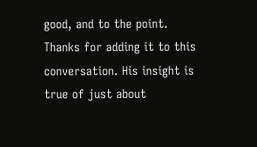good, and to the point. Thanks for adding it to this conversation. His insight is true of just about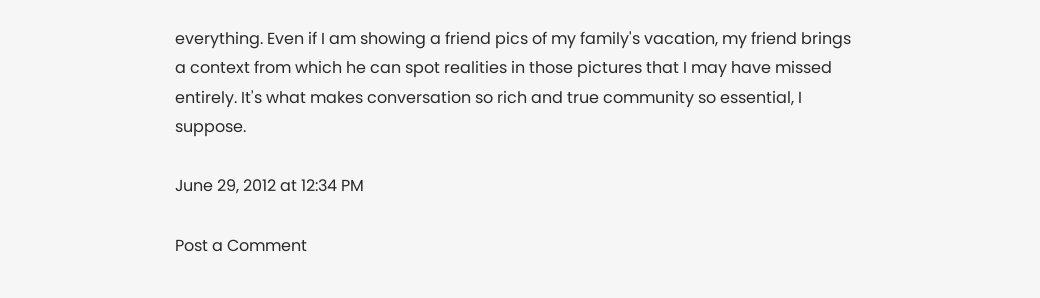everything. Even if I am showing a friend pics of my family's vacation, my friend brings a context from which he can spot realities in those pictures that I may have missed entirely. It's what makes conversation so rich and true community so essential, I suppose.

June 29, 2012 at 12:34 PM

Post a Comment